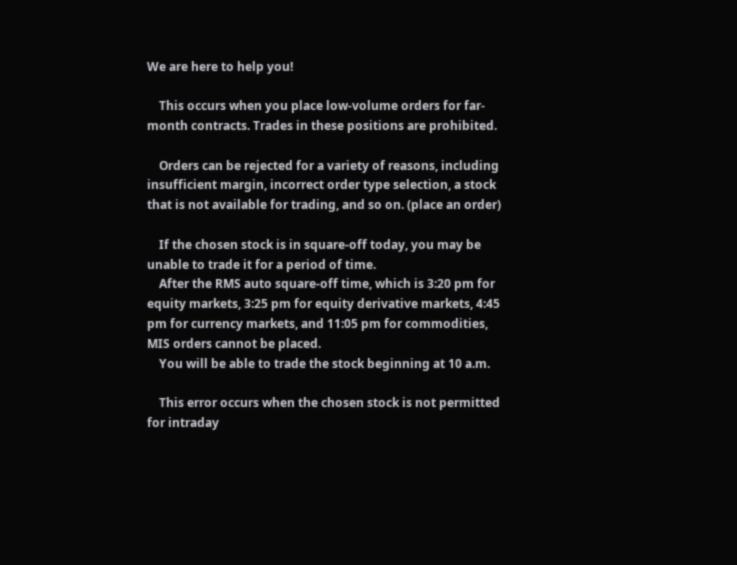We are here to help you!

    This occurs when you place low-volume orders for far-month contracts. Trades in these positions are prohibited.

    Orders can be rejected for a variety of reasons, including insufficient margin, incorrect order type selection, a stock that is not available for trading, and so on. (place an order)

    If the chosen stock is in square-off today, you may be unable to trade it for a period of time.
    After the RMS auto square-off time, which is 3:20 pm for equity markets, 3:25 pm for equity derivative markets, 4:45 pm for currency markets, and 11:05 pm for commodities, MIS orders cannot be placed.
    You will be able to trade the stock beginning at 10 a.m.

    This error occurs when the chosen stock is not permitted for intraday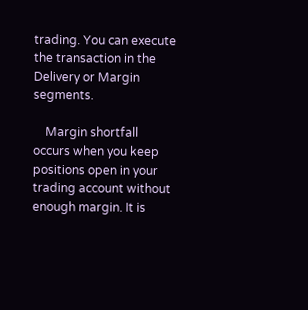trading. You can execute the transaction in the Delivery or Margin segments.

    Margin shortfall occurs when you keep positions open in your trading account without enough margin. It is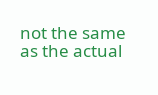not the same as the actual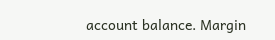account balance. Margin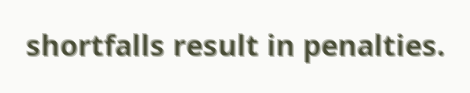shortfalls result in penalties.